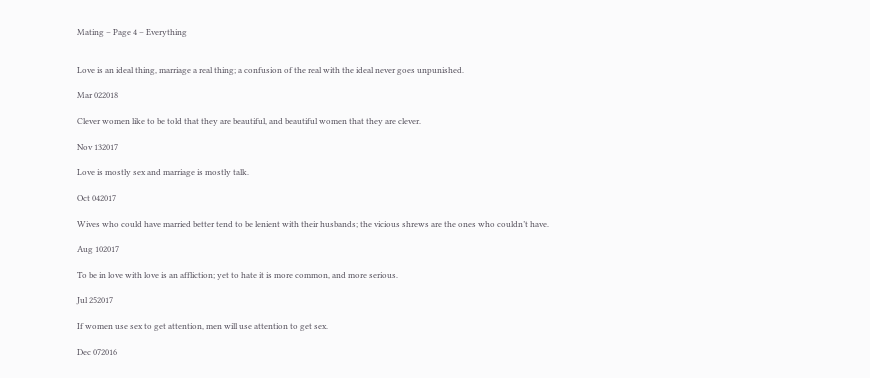Mating – Page 4 – Everything


Love is an ideal thing, marriage a real thing; a confusion of the real with the ideal never goes unpunished.

Mar 022018

Clever women like to be told that they are beautiful, and beautiful women that they are clever.

Nov 132017

Love is mostly sex and marriage is mostly talk.

Oct 042017

Wives who could have married better tend to be lenient with their husbands; the vicious shrews are the ones who couldn’t have.

Aug 102017

To be in love with love is an affliction; yet to hate it is more common, and more serious.

Jul 252017

If women use sex to get attention, men will use attention to get sex.

Dec 072016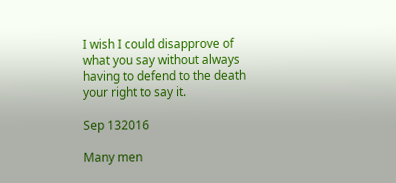I wish I could disapprove of what you say without always having to defend to the death your right to say it.

Sep 132016

Many men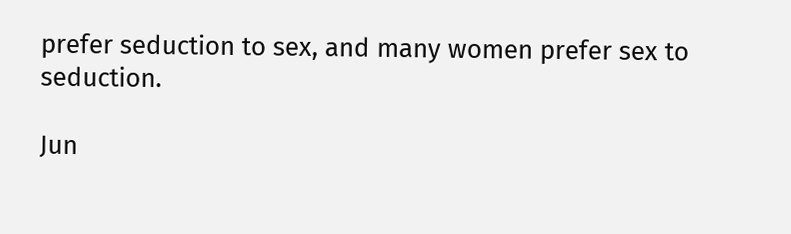prefer seduction to sex, and many women prefer sex to seduction.

Jun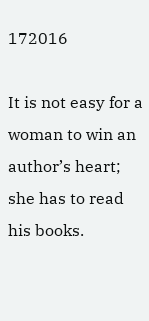172016

It is not easy for a woman to win an author’s heart; she has to read his books.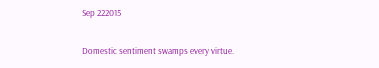Sep 222015

Domestic sentiment swamps every virtue.